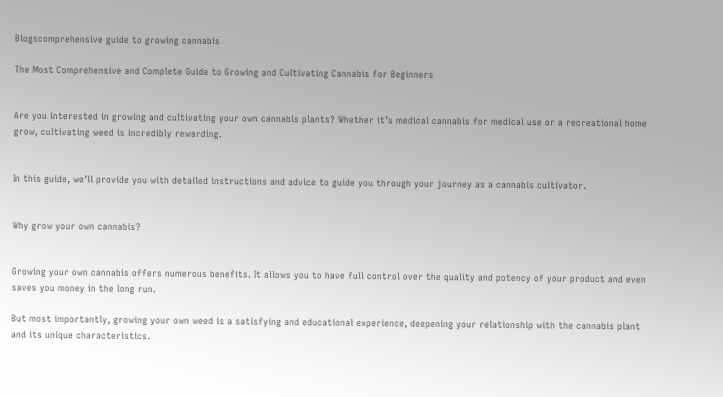Blogscomprehensive guide to growing cannabis

The Most Comprehensive and Complete Guide to Growing and Cultivating Cannabis for Beginners


Are you interested in growing and cultivating your own cannabis plants? Whether it’s medical cannabis for medical use or a recreational home grow, cultivating weed is incredibly rewarding.


In this guide, we’ll provide you with detailed instructions and advice to guide you through your journey as a cannabis cultivator.


Why grow your own cannabis?


Growing your own cannabis offers numerous benefits. It allows you to have full control over the quality and potency of your product and even saves you money in the long run.

But most importantly, growing your own weed is a satisfying and educational experience, deepening your relationship with the cannabis plant and its unique characteristics.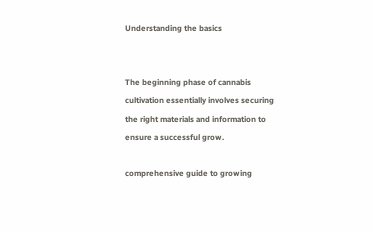Understanding the basics


The beginning phase of cannabis cultivation essentially involves securing the right materials and information to ensure a successful grow.

comprehensive guide to growing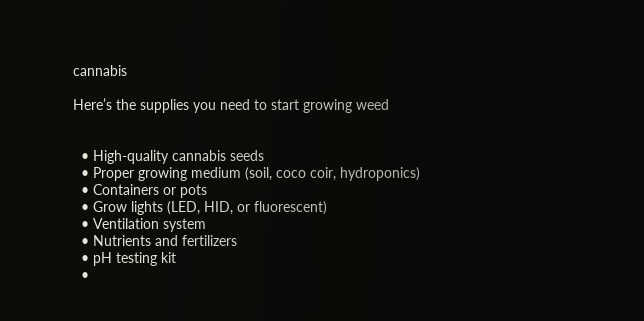cannabis

Here’s the supplies you need to start growing weed


  • High-quality cannabis seeds
  • Proper growing medium (soil, coco coir, hydroponics)
  • Containers or pots
  • Grow lights (LED, HID, or fluorescent)
  • Ventilation system
  • Nutrients and fertilizers
  • pH testing kit
  •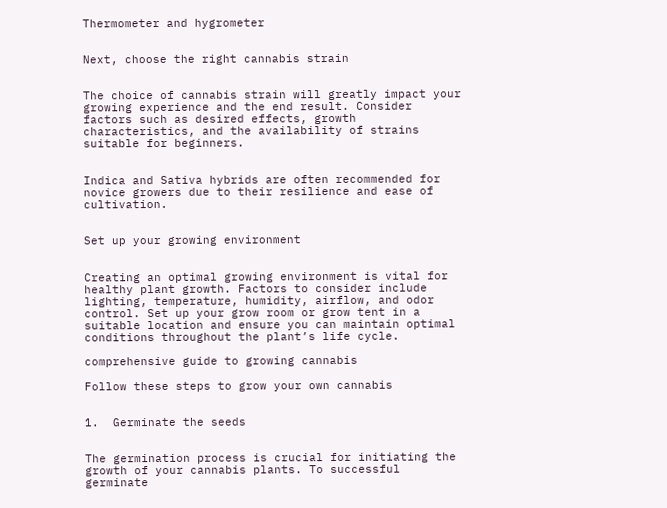Thermometer and hygrometer


Next, choose the right cannabis strain


The choice of cannabis strain will greatly impact your growing experience and the end result. Consider factors such as desired effects, growth characteristics, and the availability of strains suitable for beginners.


Indica and Sativa hybrids are often recommended for novice growers due to their resilience and ease of cultivation.


Set up your growing environment


Creating an optimal growing environment is vital for healthy plant growth. Factors to consider include lighting, temperature, humidity, airflow, and odor control. Set up your grow room or grow tent in a suitable location and ensure you can maintain optimal conditions throughout the plant’s life cycle.

comprehensive guide to growing cannabis

Follow these steps to grow your own cannabis


1.  Germinate the seeds


The germination process is crucial for initiating the growth of your cannabis plants. To successful germinate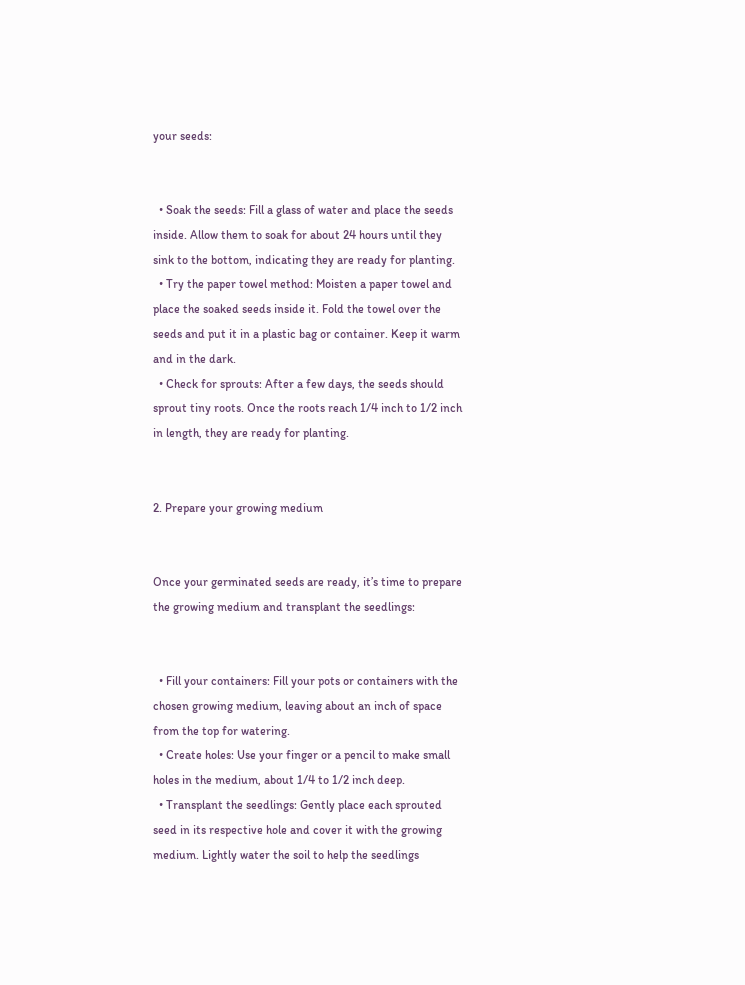your seeds:


  • Soak the seeds: Fill a glass of water and place the seeds inside. Allow them to soak for about 24 hours until they sink to the bottom, indicating they are ready for planting.
  • Try the paper towel method: Moisten a paper towel and place the soaked seeds inside it. Fold the towel over the seeds and put it in a plastic bag or container. Keep it warm and in the dark.
  • Check for sprouts: After a few days, the seeds should sprout tiny roots. Once the roots reach 1/4 inch to 1/2 inch in length, they are ready for planting.


2. Prepare your growing medium


Once your germinated seeds are ready, it’s time to prepare the growing medium and transplant the seedlings:


  • Fill your containers: Fill your pots or containers with the chosen growing medium, leaving about an inch of space from the top for watering.
  • Create holes: Use your finger or a pencil to make small holes in the medium, about 1/4 to 1/2 inch deep.
  • Transplant the seedlings: Gently place each sprouted seed in its respective hole and cover it with the growing medium. Lightly water the soil to help the seedlings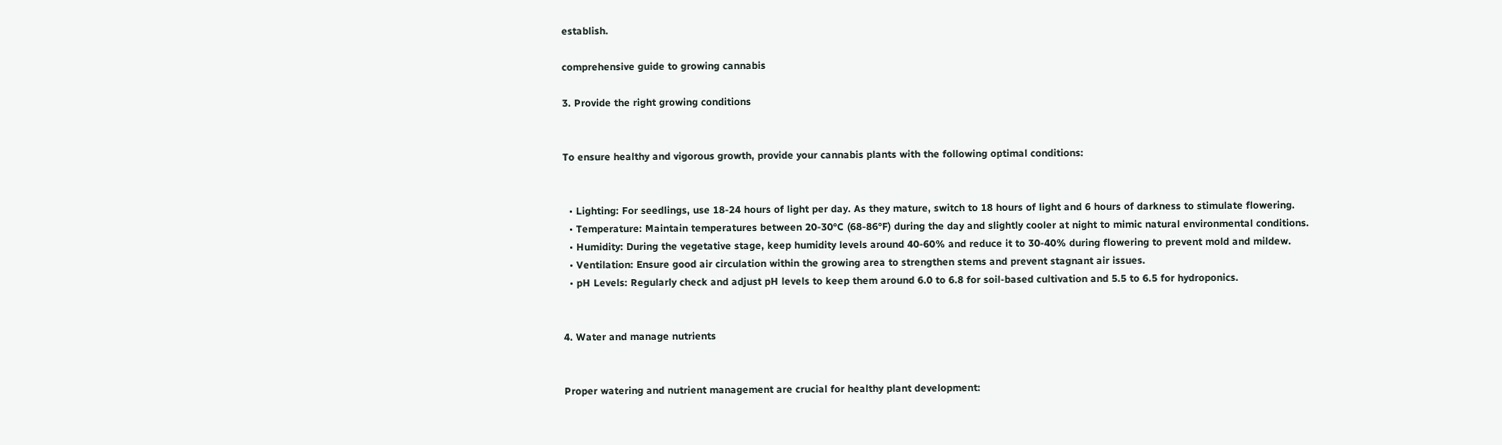establish.

comprehensive guide to growing cannabis

3. Provide the right growing conditions


To ensure healthy and vigorous growth, provide your cannabis plants with the following optimal conditions:


  • Lighting: For seedlings, use 18-24 hours of light per day. As they mature, switch to 18 hours of light and 6 hours of darkness to stimulate flowering.
  • Temperature: Maintain temperatures between 20-30°C (68-86°F) during the day and slightly cooler at night to mimic natural environmental conditions.
  • Humidity: During the vegetative stage, keep humidity levels around 40-60% and reduce it to 30-40% during flowering to prevent mold and mildew.
  • Ventilation: Ensure good air circulation within the growing area to strengthen stems and prevent stagnant air issues.
  • pH Levels: Regularly check and adjust pH levels to keep them around 6.0 to 6.8 for soil-based cultivation and 5.5 to 6.5 for hydroponics.


4. Water and manage nutrients


Proper watering and nutrient management are crucial for healthy plant development: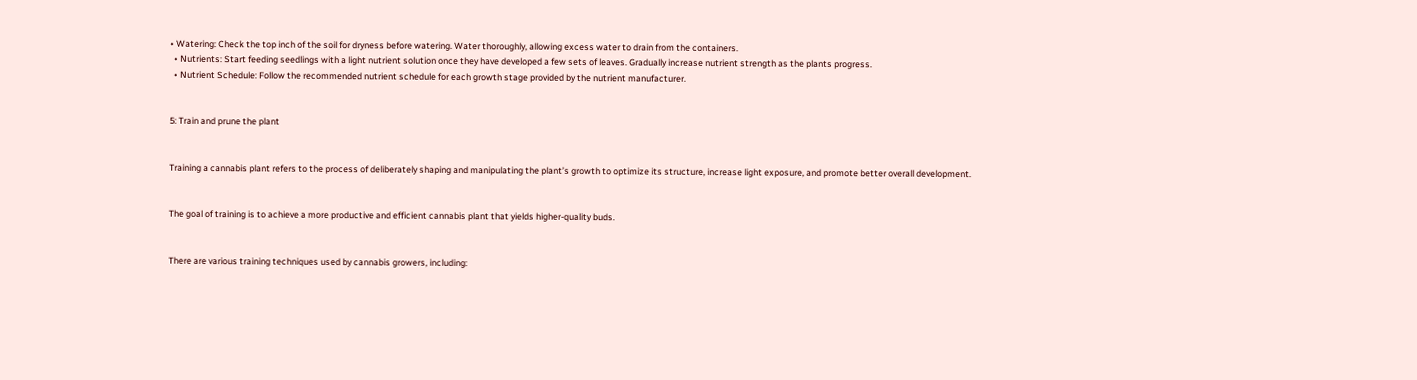• Watering: Check the top inch of the soil for dryness before watering. Water thoroughly, allowing excess water to drain from the containers.
  • Nutrients: Start feeding seedlings with a light nutrient solution once they have developed a few sets of leaves. Gradually increase nutrient strength as the plants progress.
  • Nutrient Schedule: Follow the recommended nutrient schedule for each growth stage provided by the nutrient manufacturer.


5: Train and prune the plant


Training a cannabis plant refers to the process of deliberately shaping and manipulating the plant’s growth to optimize its structure, increase light exposure, and promote better overall development.


The goal of training is to achieve a more productive and efficient cannabis plant that yields higher-quality buds.


There are various training techniques used by cannabis growers, including: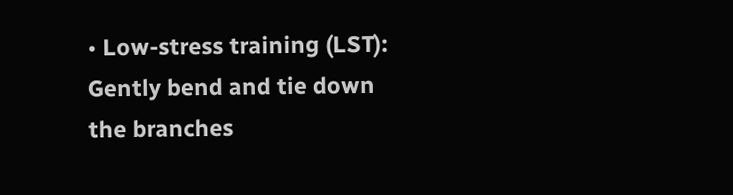• Low-stress training (LST): Gently bend and tie down the branches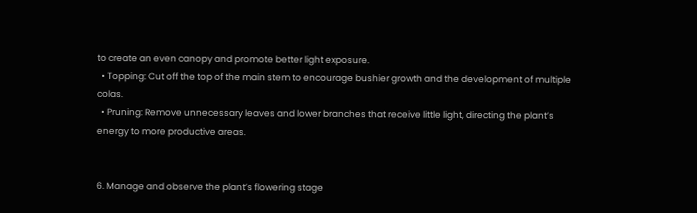to create an even canopy and promote better light exposure.
  • Topping: Cut off the top of the main stem to encourage bushier growth and the development of multiple colas.
  • Pruning: Remove unnecessary leaves and lower branches that receive little light, directing the plant’s energy to more productive areas.


6. Manage and observe the plant’s flowering stage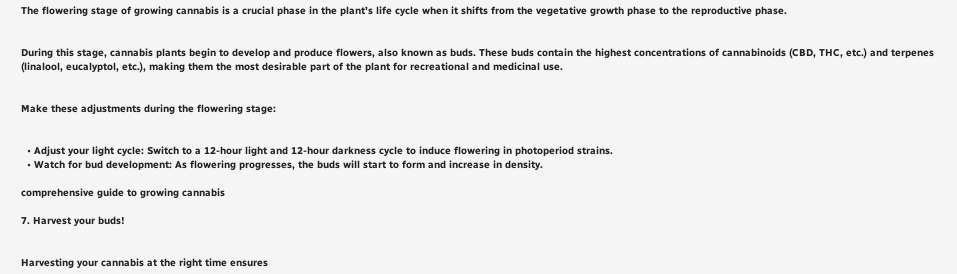The flowering stage of growing cannabis is a crucial phase in the plant’s life cycle when it shifts from the vegetative growth phase to the reproductive phase.


During this stage, cannabis plants begin to develop and produce flowers, also known as buds. These buds contain the highest concentrations of cannabinoids (CBD, THC, etc.) and terpenes (linalool, eucalyptol, etc.), making them the most desirable part of the plant for recreational and medicinal use.


Make these adjustments during the flowering stage:


  • Adjust your light cycle: Switch to a 12-hour light and 12-hour darkness cycle to induce flowering in photoperiod strains.
  • Watch for bud development: As flowering progresses, the buds will start to form and increase in density.

comprehensive guide to growing cannabis

7. Harvest your buds!


Harvesting your cannabis at the right time ensures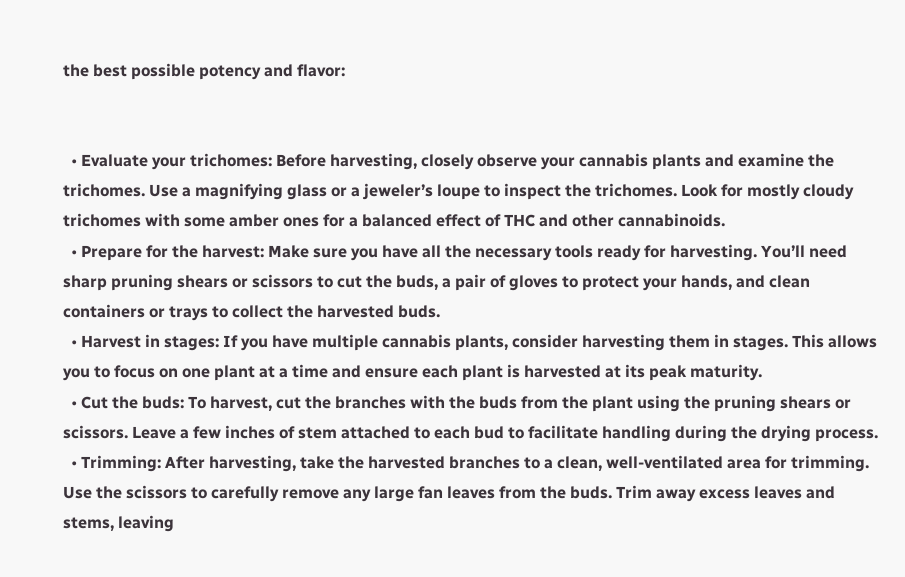the best possible potency and flavor:


  • Evaluate your trichomes: Before harvesting, closely observe your cannabis plants and examine the trichomes. Use a magnifying glass or a jeweler’s loupe to inspect the trichomes. Look for mostly cloudy trichomes with some amber ones for a balanced effect of THC and other cannabinoids.
  • Prepare for the harvest: Make sure you have all the necessary tools ready for harvesting. You’ll need sharp pruning shears or scissors to cut the buds, a pair of gloves to protect your hands, and clean containers or trays to collect the harvested buds.
  • Harvest in stages: If you have multiple cannabis plants, consider harvesting them in stages. This allows you to focus on one plant at a time and ensure each plant is harvested at its peak maturity.
  • Cut the buds: To harvest, cut the branches with the buds from the plant using the pruning shears or scissors. Leave a few inches of stem attached to each bud to facilitate handling during the drying process.
  • Trimming: After harvesting, take the harvested branches to a clean, well-ventilated area for trimming. Use the scissors to carefully remove any large fan leaves from the buds. Trim away excess leaves and stems, leaving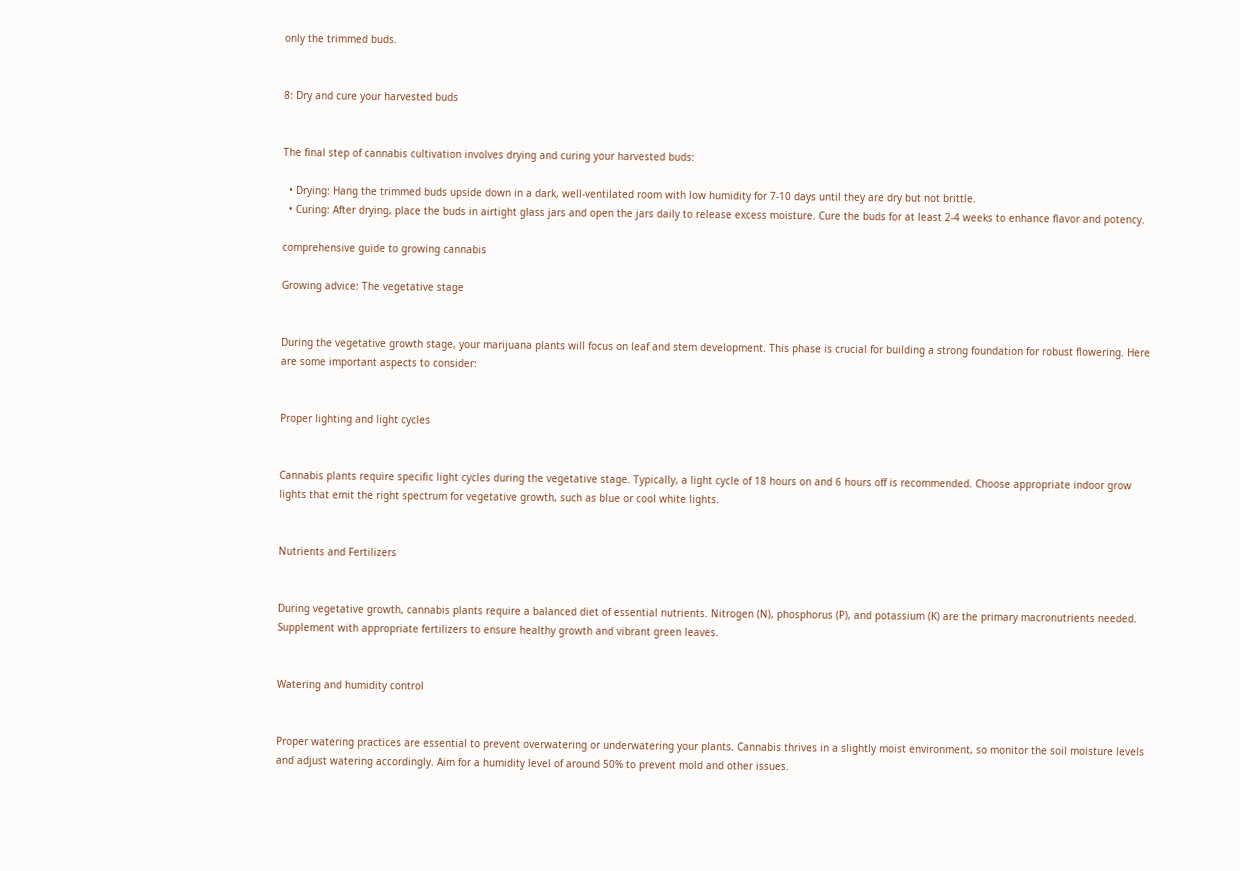only the trimmed buds.


8: Dry and cure your harvested buds


The final step of cannabis cultivation involves drying and curing your harvested buds:

  • Drying: Hang the trimmed buds upside down in a dark, well-ventilated room with low humidity for 7-10 days until they are dry but not brittle.
  • Curing: After drying, place the buds in airtight glass jars and open the jars daily to release excess moisture. Cure the buds for at least 2-4 weeks to enhance flavor and potency.

comprehensive guide to growing cannabis

Growing advice: The vegetative stage


During the vegetative growth stage, your marijuana plants will focus on leaf and stem development. This phase is crucial for building a strong foundation for robust flowering. Here are some important aspects to consider:


Proper lighting and light cycles


Cannabis plants require specific light cycles during the vegetative stage. Typically, a light cycle of 18 hours on and 6 hours off is recommended. Choose appropriate indoor grow lights that emit the right spectrum for vegetative growth, such as blue or cool white lights.


Nutrients and Fertilizers


During vegetative growth, cannabis plants require a balanced diet of essential nutrients. Nitrogen (N), phosphorus (P), and potassium (K) are the primary macronutrients needed. Supplement with appropriate fertilizers to ensure healthy growth and vibrant green leaves.


Watering and humidity control


Proper watering practices are essential to prevent overwatering or underwatering your plants. Cannabis thrives in a slightly moist environment, so monitor the soil moisture levels and adjust watering accordingly. Aim for a humidity level of around 50% to prevent mold and other issues.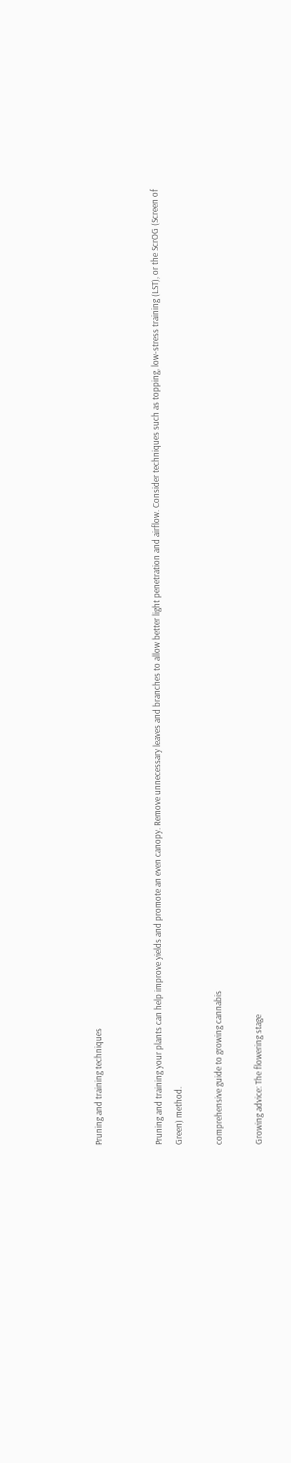Pruning and training techniques


Pruning and training your plants can help improve yields and promote an even canopy. Remove unnecessary leaves and branches to allow better light penetration and airflow. Consider techniques such as topping, low-stress training (LST), or the ScrOG (Screen of Green) method.

comprehensive guide to growing cannabis

Growing advice: The flowering stage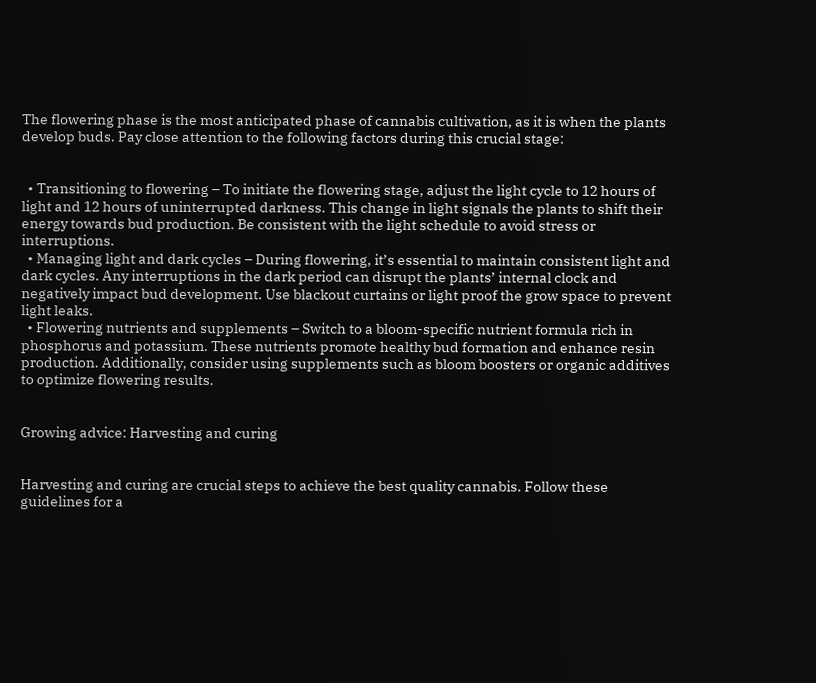The flowering phase is the most anticipated phase of cannabis cultivation, as it is when the plants develop buds. Pay close attention to the following factors during this crucial stage:


  • Transitioning to flowering – To initiate the flowering stage, adjust the light cycle to 12 hours of light and 12 hours of uninterrupted darkness. This change in light signals the plants to shift their energy towards bud production. Be consistent with the light schedule to avoid stress or interruptions.
  • Managing light and dark cycles – During flowering, it’s essential to maintain consistent light and dark cycles. Any interruptions in the dark period can disrupt the plants’ internal clock and negatively impact bud development. Use blackout curtains or light proof the grow space to prevent light leaks.
  • Flowering nutrients and supplements – Switch to a bloom-specific nutrient formula rich in phosphorus and potassium. These nutrients promote healthy bud formation and enhance resin production. Additionally, consider using supplements such as bloom boosters or organic additives to optimize flowering results.


Growing advice: Harvesting and curing


Harvesting and curing are crucial steps to achieve the best quality cannabis. Follow these guidelines for a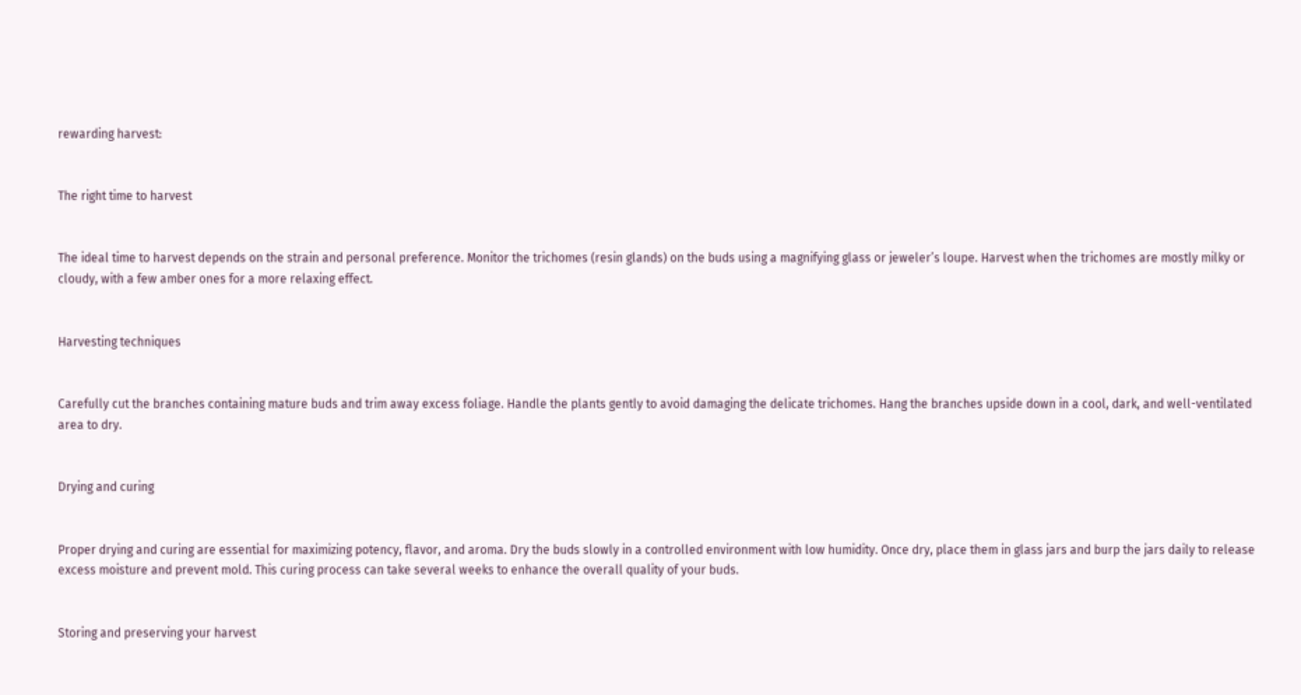rewarding harvest:


The right time to harvest


The ideal time to harvest depends on the strain and personal preference. Monitor the trichomes (resin glands) on the buds using a magnifying glass or jeweler’s loupe. Harvest when the trichomes are mostly milky or cloudy, with a few amber ones for a more relaxing effect.


Harvesting techniques


Carefully cut the branches containing mature buds and trim away excess foliage. Handle the plants gently to avoid damaging the delicate trichomes. Hang the branches upside down in a cool, dark, and well-ventilated area to dry.


Drying and curing


Proper drying and curing are essential for maximizing potency, flavor, and aroma. Dry the buds slowly in a controlled environment with low humidity. Once dry, place them in glass jars and burp the jars daily to release excess moisture and prevent mold. This curing process can take several weeks to enhance the overall quality of your buds.


Storing and preserving your harvest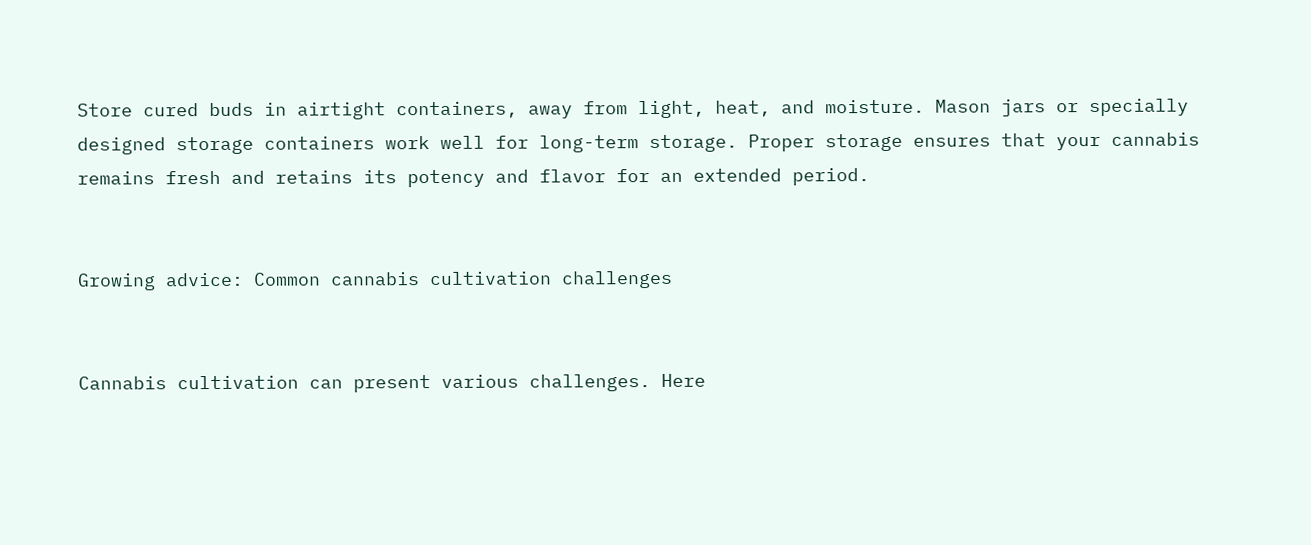Store cured buds in airtight containers, away from light, heat, and moisture. Mason jars or specially designed storage containers work well for long-term storage. Proper storage ensures that your cannabis remains fresh and retains its potency and flavor for an extended period.


Growing advice: Common cannabis cultivation challenges


Cannabis cultivation can present various challenges. Here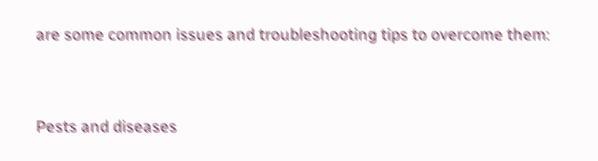are some common issues and troubleshooting tips to overcome them:


Pests and diseases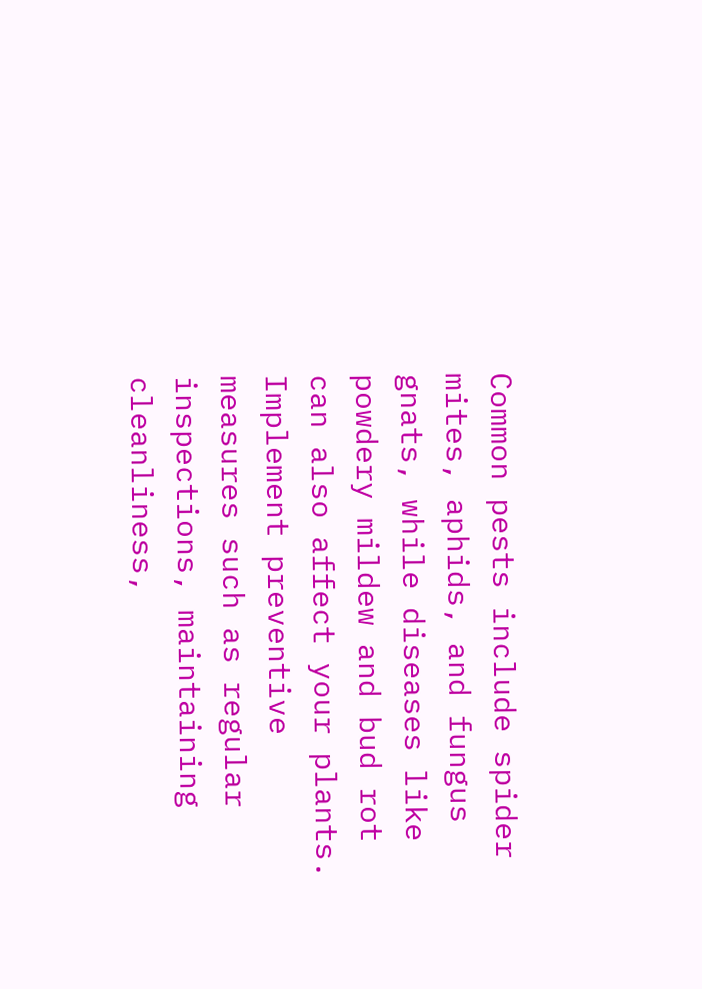Common pests include spider mites, aphids, and fungus gnats, while diseases like powdery mildew and bud rot can also affect your plants. Implement preventive measures such as regular inspections, maintaining cleanliness,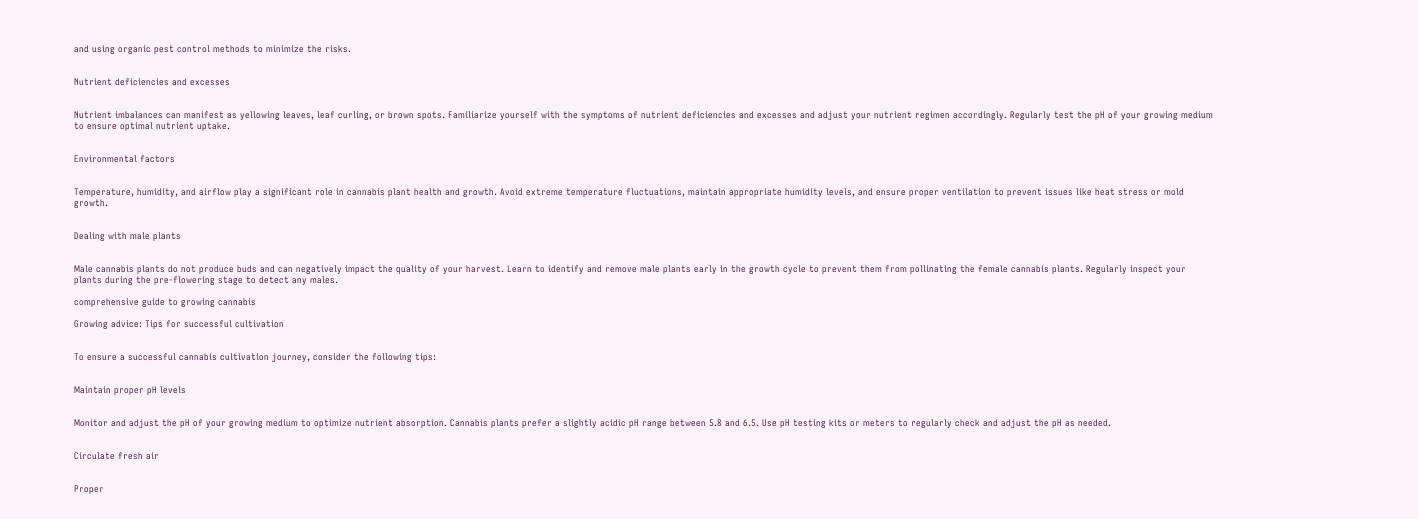and using organic pest control methods to minimize the risks.


Nutrient deficiencies and excesses


Nutrient imbalances can manifest as yellowing leaves, leaf curling, or brown spots. Familiarize yourself with the symptoms of nutrient deficiencies and excesses and adjust your nutrient regimen accordingly. Regularly test the pH of your growing medium to ensure optimal nutrient uptake.


Environmental factors


Temperature, humidity, and airflow play a significant role in cannabis plant health and growth. Avoid extreme temperature fluctuations, maintain appropriate humidity levels, and ensure proper ventilation to prevent issues like heat stress or mold growth.


Dealing with male plants


Male cannabis plants do not produce buds and can negatively impact the quality of your harvest. Learn to identify and remove male plants early in the growth cycle to prevent them from pollinating the female cannabis plants. Regularly inspect your plants during the pre-flowering stage to detect any males.

comprehensive guide to growing cannabis

Growing advice: Tips for successful cultivation


To ensure a successful cannabis cultivation journey, consider the following tips:


Maintain proper pH levels


Monitor and adjust the pH of your growing medium to optimize nutrient absorption. Cannabis plants prefer a slightly acidic pH range between 5.8 and 6.5. Use pH testing kits or meters to regularly check and adjust the pH as needed.


Circulate fresh air


Proper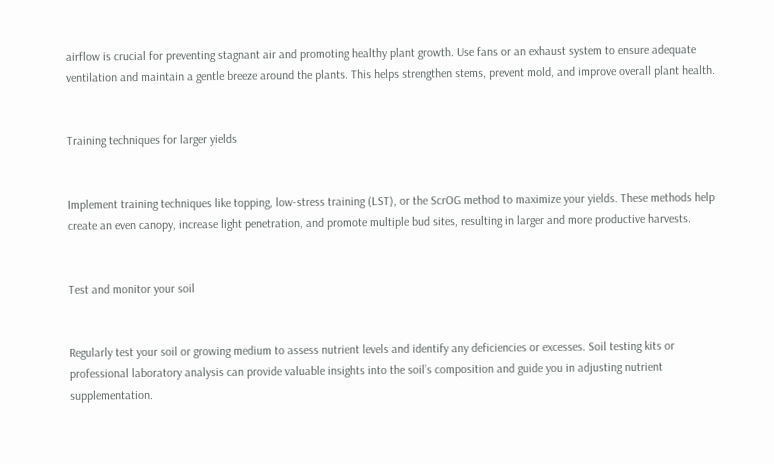airflow is crucial for preventing stagnant air and promoting healthy plant growth. Use fans or an exhaust system to ensure adequate ventilation and maintain a gentle breeze around the plants. This helps strengthen stems, prevent mold, and improve overall plant health.


Training techniques for larger yields


Implement training techniques like topping, low-stress training (LST), or the ScrOG method to maximize your yields. These methods help create an even canopy, increase light penetration, and promote multiple bud sites, resulting in larger and more productive harvests.


Test and monitor your soil


Regularly test your soil or growing medium to assess nutrient levels and identify any deficiencies or excesses. Soil testing kits or professional laboratory analysis can provide valuable insights into the soil’s composition and guide you in adjusting nutrient supplementation.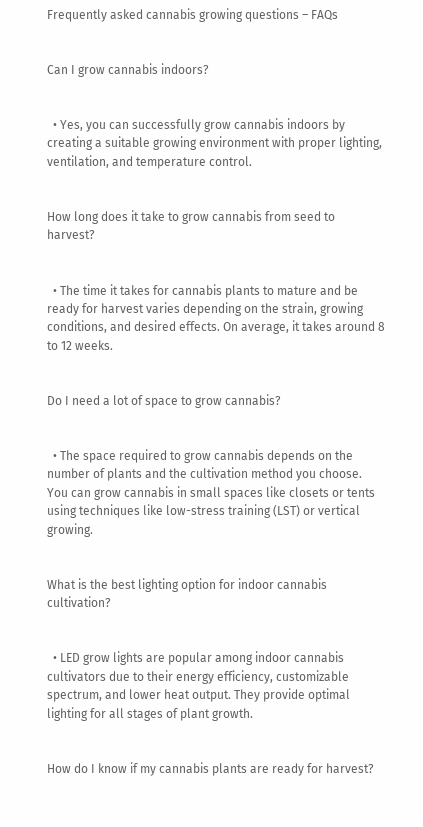Frequently asked cannabis growing questions – FAQs


Can I grow cannabis indoors?


  • Yes, you can successfully grow cannabis indoors by creating a suitable growing environment with proper lighting, ventilation, and temperature control.


How long does it take to grow cannabis from seed to harvest?


  • The time it takes for cannabis plants to mature and be ready for harvest varies depending on the strain, growing conditions, and desired effects. On average, it takes around 8 to 12 weeks.


Do I need a lot of space to grow cannabis?


  • The space required to grow cannabis depends on the number of plants and the cultivation method you choose. You can grow cannabis in small spaces like closets or tents using techniques like low-stress training (LST) or vertical growing.


What is the best lighting option for indoor cannabis cultivation?


  • LED grow lights are popular among indoor cannabis cultivators due to their energy efficiency, customizable spectrum, and lower heat output. They provide optimal lighting for all stages of plant growth.


How do I know if my cannabis plants are ready for harvest?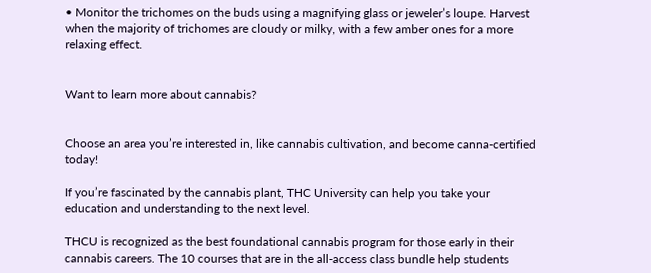• Monitor the trichomes on the buds using a magnifying glass or jeweler’s loupe. Harvest when the majority of trichomes are cloudy or milky, with a few amber ones for a more relaxing effect.


Want to learn more about cannabis?


Choose an area you’re interested in, like cannabis cultivation, and become canna-certified today!

If you’re fascinated by the cannabis plant, THC University can help you take your education and understanding to the next level.

THCU is recognized as the best foundational cannabis program for those early in their cannabis careers. The 10 courses that are in the all-access class bundle help students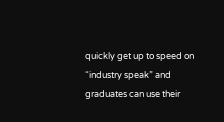quickly get up to speed on “industry speak” and graduates can use their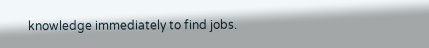knowledge immediately to find jobs.